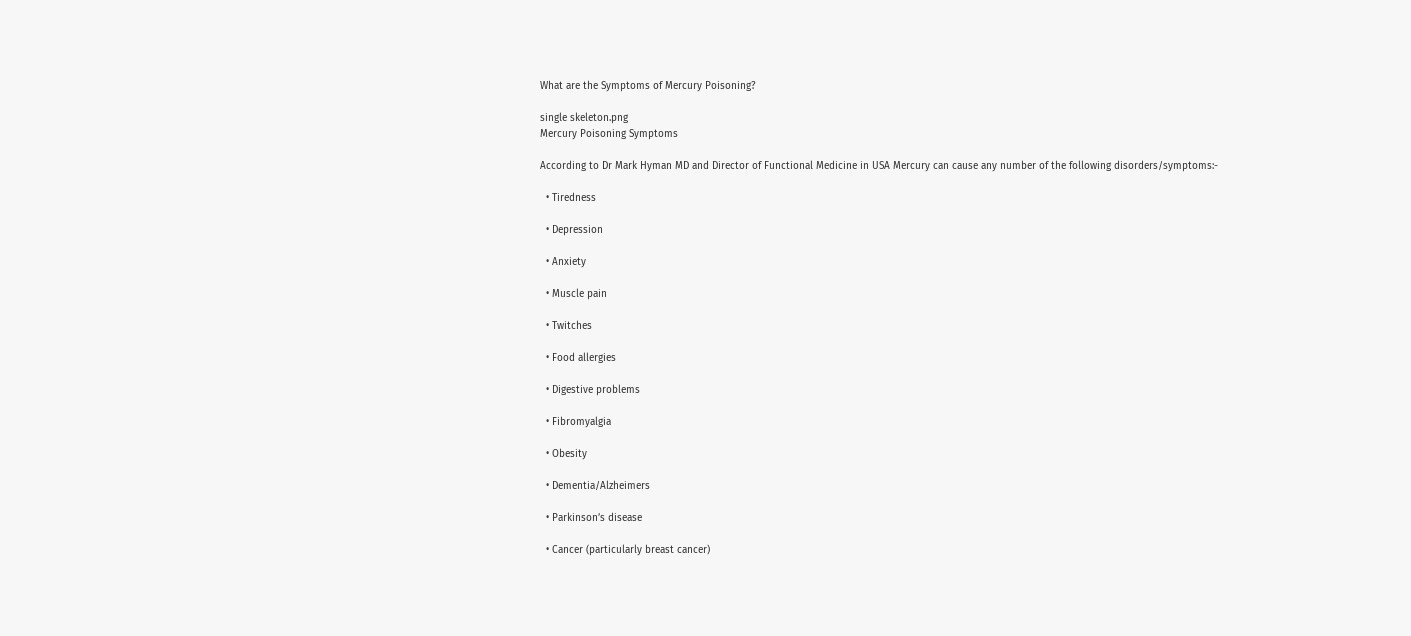What are the Symptoms of Mercury Poisoning?

single skeleton.png
Mercury Poisoning Symptoms

According to Dr Mark Hyman MD and Director of Functional Medicine in USA Mercury can cause any number of the following disorders/symptoms:-

  • Tiredness

  • Depression

  • Anxiety

  • Muscle pain

  • Twitches

  • Food allergies

  • Digestive problems

  • Fibromyalgia

  • Obesity

  • Dementia/Alzheimers

  • Parkinson’s disease

  • Cancer (particularly breast cancer)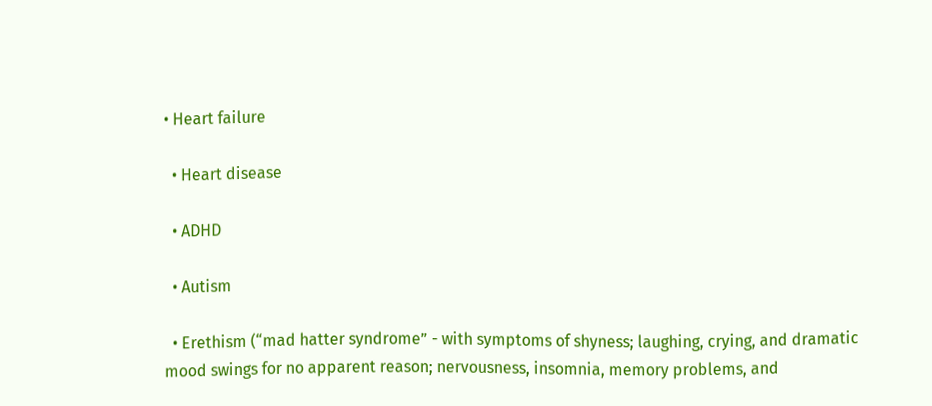• Heart failure

  • Heart disease

  • ADHD

  • Autism

  • Erethism (“mad hatter syndrome” - with symptoms of shyness; laughing, crying, and dramatic mood swings for no apparent reason; nervousness, insomnia, memory problems, and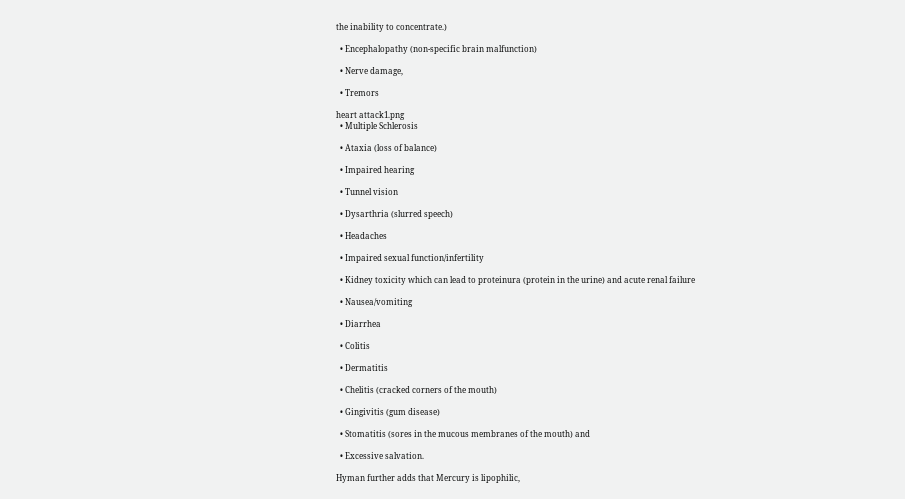the inability to concentrate.)

  • Encephalopathy (non-specific brain malfunction)

  • Nerve damage,

  • Tremors

heart attack1.png
  • Multiple Schlerosis

  • Ataxia (loss of balance)

  • Impaired hearing

  • Tunnel vision

  • Dysarthria (slurred speech)

  • Headaches

  • Impaired sexual function/infertility

  • Kidney toxicity which can lead to proteinura (protein in the urine) and acute renal failure

  • Nausea/vomiting

  • Diarrhea

  • Colitis

  • Dermatitis

  • Chelitis (cracked corners of the mouth)

  • Gingivitis (gum disease)

  • Stomatitis (sores in the mucous membranes of the mouth) and

  • Excessive salvation.

Hyman further adds that Mercury is lipophilic,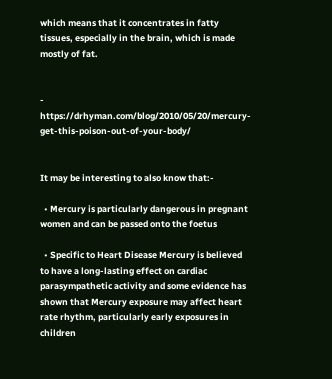which means that it concentrates in fatty tissues, especially in the brain, which is made mostly of fat.


- https://drhyman.com/blog/2010/05/20/mercury-get-this-poison-out-of-your-body/


It may be interesting to also know that:-

  • Mercury is particularly dangerous in pregnant women and can be passed onto the foetus

  • Specific to Heart Disease Mercury is believed to have a long-lasting effect on cardiac parasympathetic activity and some evidence has shown that Mercury exposure may affect heart rate rhythm, particularly early exposures in children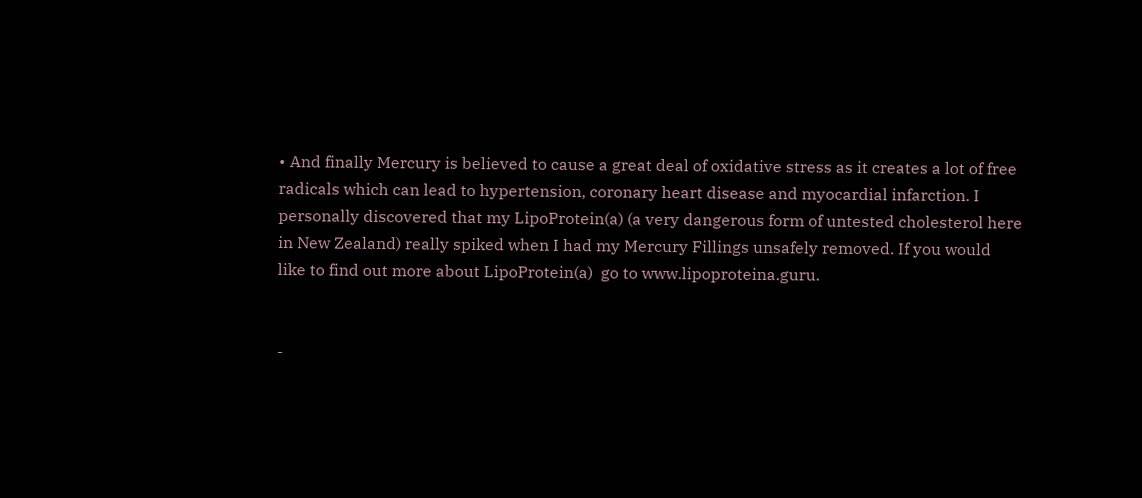• And finally Mercury is believed to cause a great deal of oxidative stress as it creates a lot of free radicals which can lead to hypertension, coronary heart disease and myocardial infarction. I personally discovered that my LipoProtein(a) (a very dangerous form of untested cholesterol here in New Zealand) really spiked when I had my Mercury Fillings unsafely removed. If you would like to find out more about LipoProtein(a)  go to www.lipoproteina.guru.


-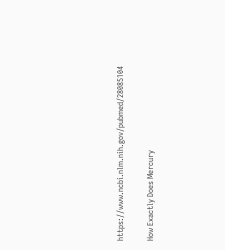https://www.ncbi.nlm.nih.gov/pubmed/28085104

How Exactly Does Mercury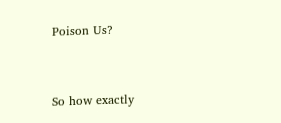Poison Us?


So how exactly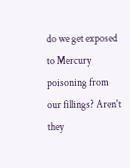do we get exposed to Mercury poisoning from our fillings? Aren't they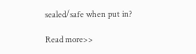sealed/safe when put in?

Read more>>